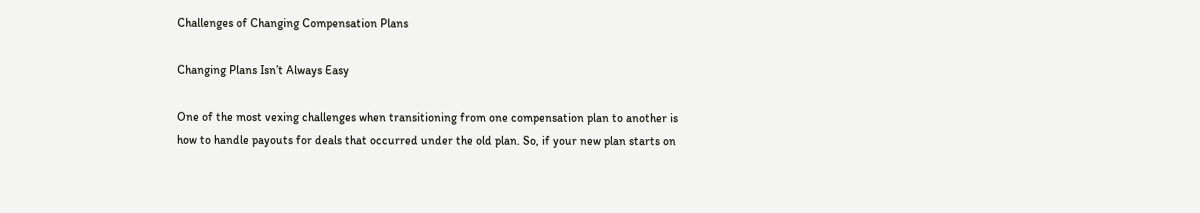Challenges of Changing Compensation Plans

Changing Plans Isn’t Always Easy

One of the most vexing challenges when transitioning from one compensation plan to another is how to handle payouts for deals that occurred under the old plan. So, if your new plan starts on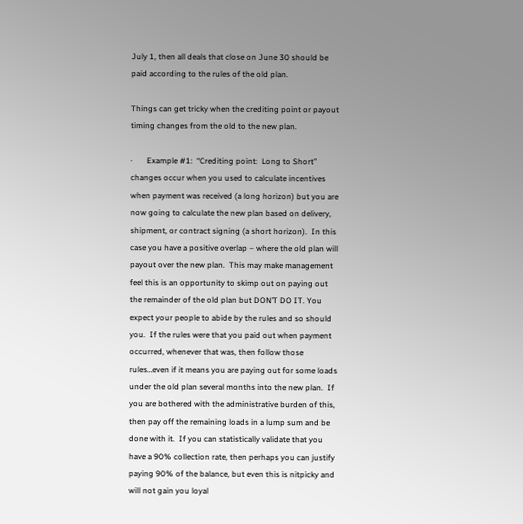July 1, then all deals that close on June 30 should be paid according to the rules of the old plan.

Things can get tricky when the crediting point or payout timing changes from the old to the new plan.

·       Example #1:  “Crediting point:  Long to Short” changes occur when you used to calculate incentives when payment was received (a long horizon) but you are now going to calculate the new plan based on delivery, shipment, or contract signing (a short horizon).  In this case you have a positive overlap – where the old plan will payout over the new plan.  This may make management feel this is an opportunity to skimp out on paying out the remainder of the old plan but DON’T DO IT. You expect your people to abide by the rules and so should you.  If the rules were that you paid out when payment occurred, whenever that was, then follow those rules…even if it means you are paying out for some loads under the old plan several months into the new plan.  If you are bothered with the administrative burden of this, then pay off the remaining loads in a lump sum and be done with it.  If you can statistically validate that you have a 90% collection rate, then perhaps you can justify paying 90% of the balance, but even this is nitpicky and will not gain you loyal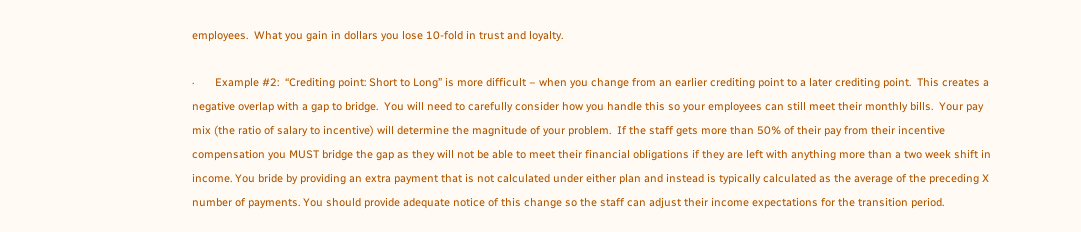employees.  What you gain in dollars you lose 10-fold in trust and loyalty.

·       Example #2:  “Crediting point: Short to Long” is more difficult – when you change from an earlier crediting point to a later crediting point.  This creates a negative overlap with a gap to bridge.  You will need to carefully consider how you handle this so your employees can still meet their monthly bills.  Your pay mix (the ratio of salary to incentive) will determine the magnitude of your problem.  If the staff gets more than 50% of their pay from their incentive compensation you MUST bridge the gap as they will not be able to meet their financial obligations if they are left with anything more than a two week shift in income. You bride by providing an extra payment that is not calculated under either plan and instead is typically calculated as the average of the preceding X number of payments. You should provide adequate notice of this change so the staff can adjust their income expectations for the transition period.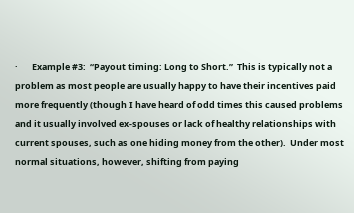·       Example #3:  “Payout timing: Long to Short.”  This is typically not a problem as most people are usually happy to have their incentives paid more frequently (though I have heard of odd times this caused problems and it usually involved ex-spouses or lack of healthy relationships with current spouses, such as one hiding money from the other).  Under most normal situations, however, shifting from paying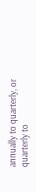annually to quarterly, or quarterly to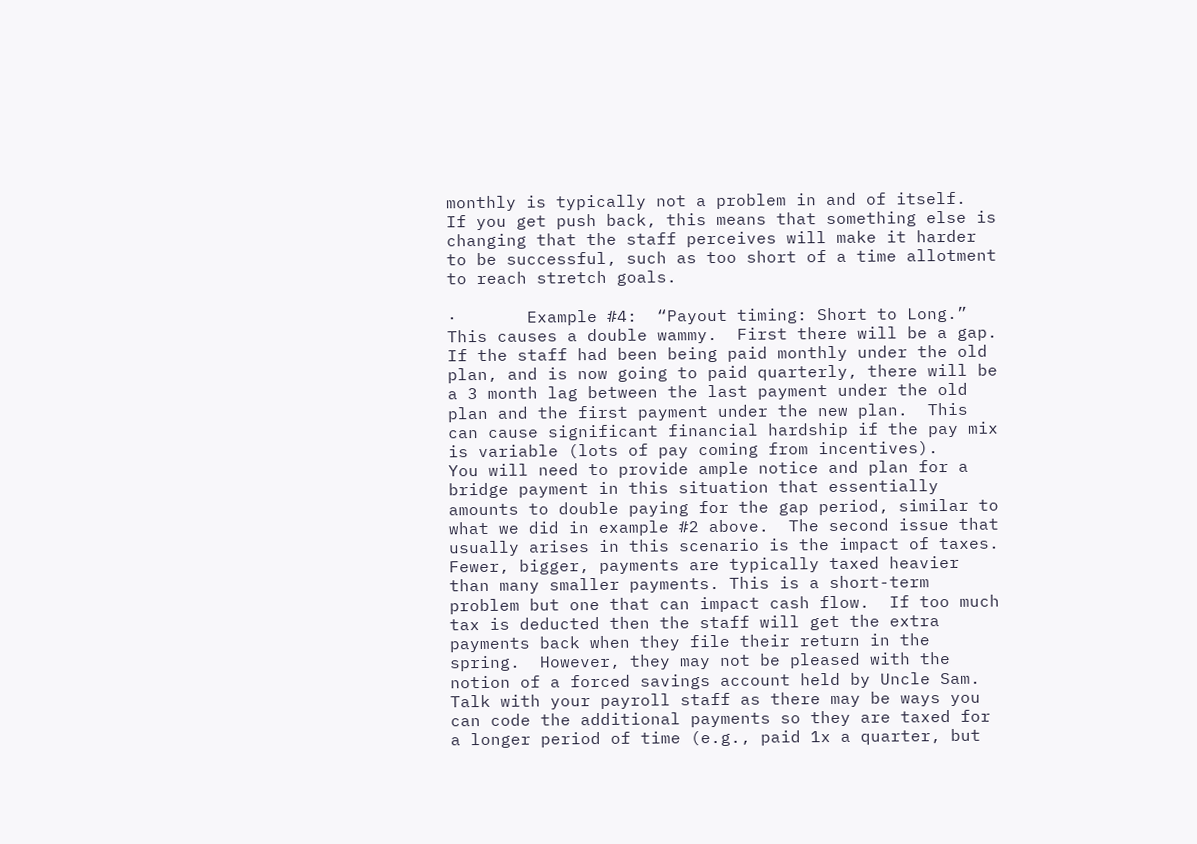monthly is typically not a problem in and of itself.  If you get push back, this means that something else is changing that the staff perceives will make it harder to be successful, such as too short of a time allotment to reach stretch goals.

·       Example #4:  “Payout timing: Short to Long.”  This causes a double wammy.  First there will be a gap.  If the staff had been being paid monthly under the old plan, and is now going to paid quarterly, there will be a 3 month lag between the last payment under the old plan and the first payment under the new plan.  This can cause significant financial hardship if the pay mix is variable (lots of pay coming from incentives).    You will need to provide ample notice and plan for a bridge payment in this situation that essentially amounts to double paying for the gap period, similar to what we did in example #2 above.  The second issue that usually arises in this scenario is the impact of taxes.  Fewer, bigger, payments are typically taxed heavier than many smaller payments. This is a short-term problem but one that can impact cash flow.  If too much tax is deducted then the staff will get the extra payments back when they file their return in the spring.  However, they may not be pleased with the notion of a forced savings account held by Uncle Sam.  Talk with your payroll staff as there may be ways you can code the additional payments so they are taxed for a longer period of time (e.g., paid 1x a quarter, but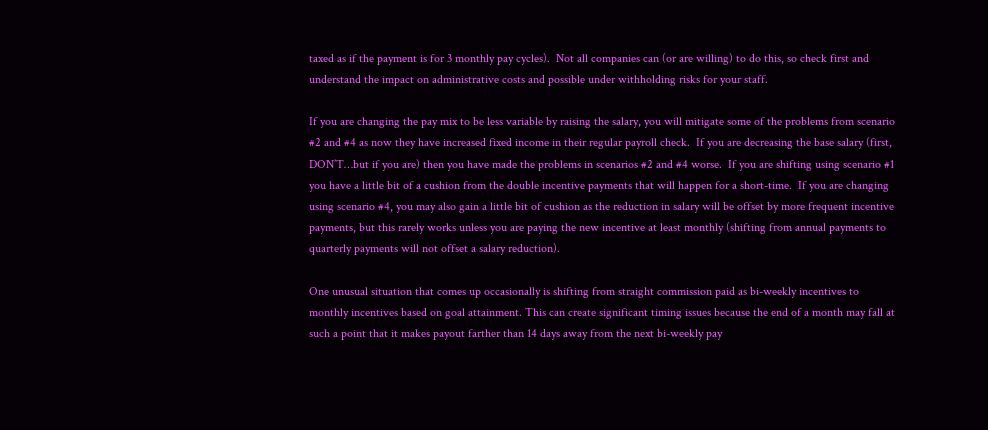taxed as if the payment is for 3 monthly pay cycles).  Not all companies can (or are willing) to do this, so check first and understand the impact on administrative costs and possible under withholding risks for your staff.

If you are changing the pay mix to be less variable by raising the salary, you will mitigate some of the problems from scenario #2 and #4 as now they have increased fixed income in their regular payroll check.  If you are decreasing the base salary (first, DON’T…but if you are) then you have made the problems in scenarios #2 and #4 worse.  If you are shifting using scenario #1 you have a little bit of a cushion from the double incentive payments that will happen for a short-time.  If you are changing using scenario #4, you may also gain a little bit of cushion as the reduction in salary will be offset by more frequent incentive payments, but this rarely works unless you are paying the new incentive at least monthly (shifting from annual payments to quarterly payments will not offset a salary reduction).

One unusual situation that comes up occasionally is shifting from straight commission paid as bi-weekly incentives to monthly incentives based on goal attainment. This can create significant timing issues because the end of a month may fall at such a point that it makes payout farther than 14 days away from the next bi-weekly pay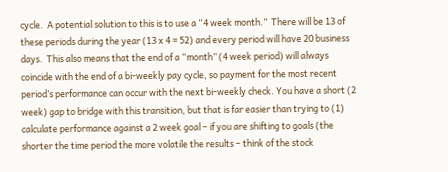cycle.  A potential solution to this is to use a “4 week month.”  There will be 13 of these periods during the year (13 x 4 = 52) and every period will have 20 business days.  This also means that the end of a “month” (4 week period) will always coincide with the end of a bi-weekly pay cycle, so payment for the most recent period’s performance can occur with the next bi-weekly check. You have a short (2 week) gap to bridge with this transition, but that is far easier than trying to (1) calculate performance against a 2 week goal – if you are shifting to goals (the shorter the time period the more volatile the results – think of the stock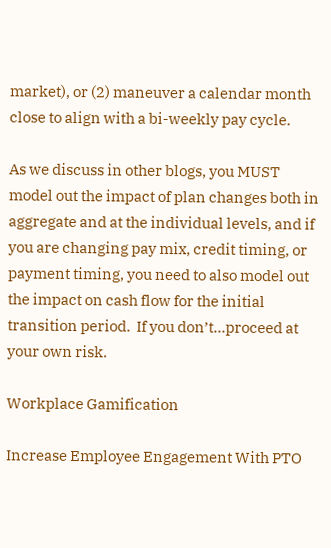market), or (2) maneuver a calendar month close to align with a bi-weekly pay cycle.

As we discuss in other blogs, you MUST model out the impact of plan changes both in aggregate and at the individual levels, and if you are changing pay mix, credit timing, or payment timing, you need to also model out the impact on cash flow for the initial transition period.  If you don’t…proceed at your own risk.

Workplace Gamification

Increase Employee Engagement With PTO